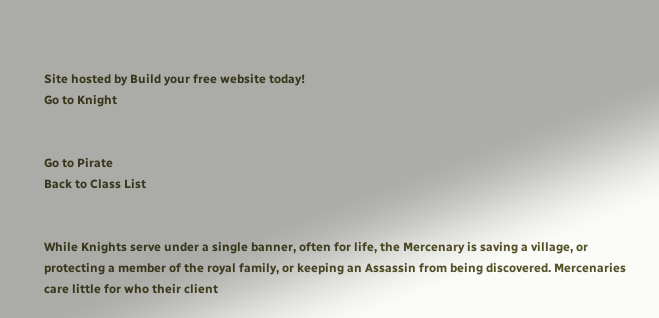Site hosted by Build your free website today!
Go to Knight


Go to Pirate
Back to Class List


While Knights serve under a single banner, often for life, the Mercenary is saving a village, or protecting a member of the royal family, or keeping an Assassin from being discovered. Mercenaries care little for who their client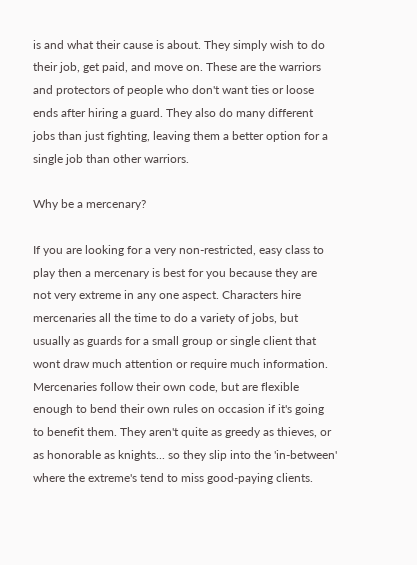is and what their cause is about. They simply wish to do their job, get paid, and move on. These are the warriors and protectors of people who don't want ties or loose ends after hiring a guard. They also do many different jobs than just fighting, leaving them a better option for a single job than other warriors.

Why be a mercenary?

If you are looking for a very non-restricted, easy class to play then a mercenary is best for you because they are not very extreme in any one aspect. Characters hire mercenaries all the time to do a variety of jobs, but usually as guards for a small group or single client that wont draw much attention or require much information. Mercenaries follow their own code, but are flexible enough to bend their own rules on occasion if it's going to benefit them. They aren't quite as greedy as thieves, or as honorable as knights... so they slip into the 'in-between' where the extreme's tend to miss good-paying clients.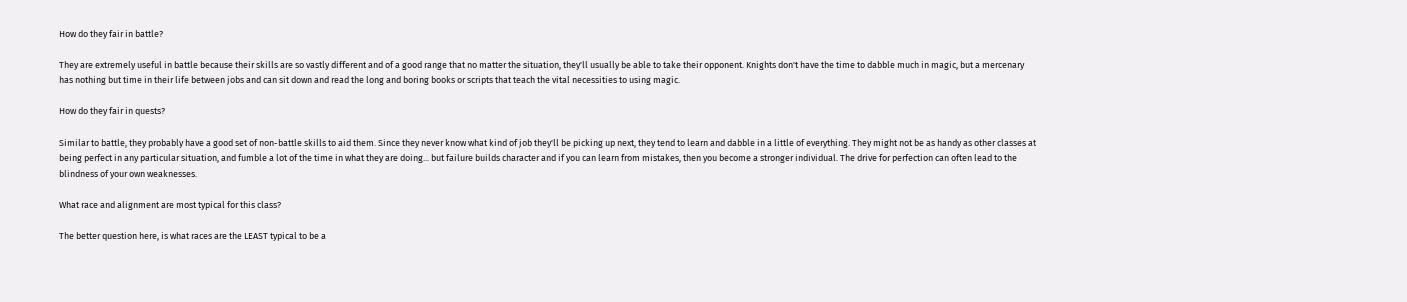How do they fair in battle?

They are extremely useful in battle because their skills are so vastly different and of a good range that no matter the situation, they'll usually be able to take their opponent. Knights don't have the time to dabble much in magic, but a mercenary has nothing but time in their life between jobs and can sit down and read the long and boring books or scripts that teach the vital necessities to using magic.

How do they fair in quests?

Similar to battle, they probably have a good set of non-battle skills to aid them. Since they never know what kind of job they'll be picking up next, they tend to learn and dabble in a little of everything. They might not be as handy as other classes at being perfect in any particular situation, and fumble a lot of the time in what they are doing... but failure builds character and if you can learn from mistakes, then you become a stronger individual. The drive for perfection can often lead to the blindness of your own weaknesses.

What race and alignment are most typical for this class?

The better question here, is what races are the LEAST typical to be a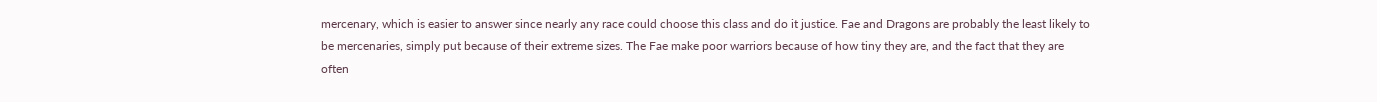mercenary, which is easier to answer since nearly any race could choose this class and do it justice. Fae and Dragons are probably the least likely to be mercenaries, simply put because of their extreme sizes. The Fae make poor warriors because of how tiny they are, and the fact that they are often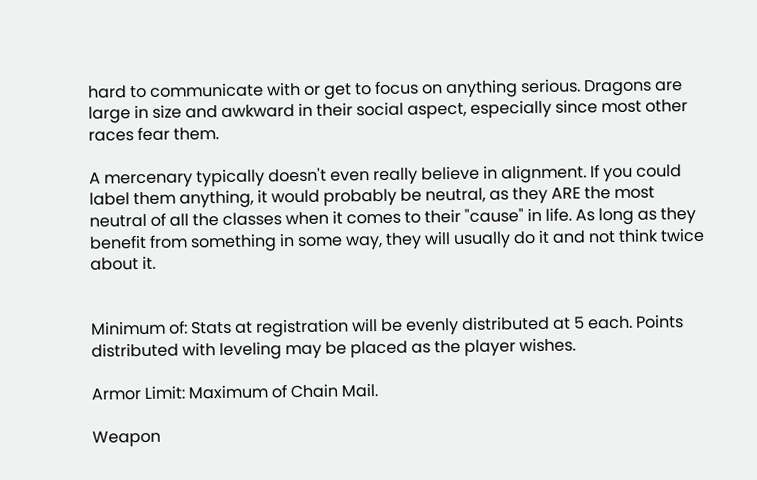hard to communicate with or get to focus on anything serious. Dragons are large in size and awkward in their social aspect, especially since most other races fear them.

A mercenary typically doesn't even really believe in alignment. If you could label them anything, it would probably be neutral, as they ARE the most neutral of all the classes when it comes to their "cause" in life. As long as they benefit from something in some way, they will usually do it and not think twice about it.


Minimum of: Stats at registration will be evenly distributed at 5 each. Points distributed with leveling may be placed as the player wishes.

Armor Limit: Maximum of Chain Mail.

Weapon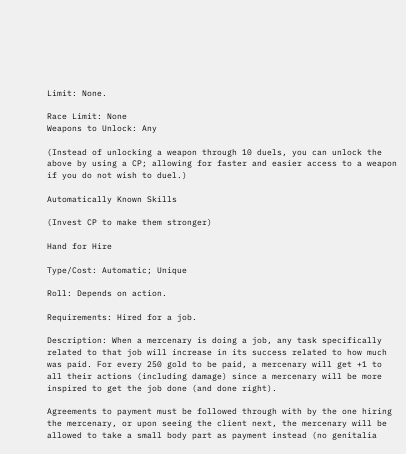Limit: None.

Race Limit: None
Weapons to Unlock: Any

(Instead of unlocking a weapon through 10 duels, you can unlock the above by using a CP; allowing for faster and easier access to a weapon if you do not wish to duel.)

Automatically Known Skills

(Invest CP to make them stronger)

Hand for Hire

Type/Cost: Automatic; Unique

Roll: Depends on action.

Requirements: Hired for a job.

Description: When a mercenary is doing a job, any task specifically related to that job will increase in its success related to how much was paid. For every 250 gold to be paid, a mercenary will get +1 to all their actions (including damage) since a mercenary will be more inspired to get the job done (and done right).

Agreements to payment must be followed through with by the one hiring the mercenary, or upon seeing the client next, the mercenary will be allowed to take a small body part as payment instead (no genitalia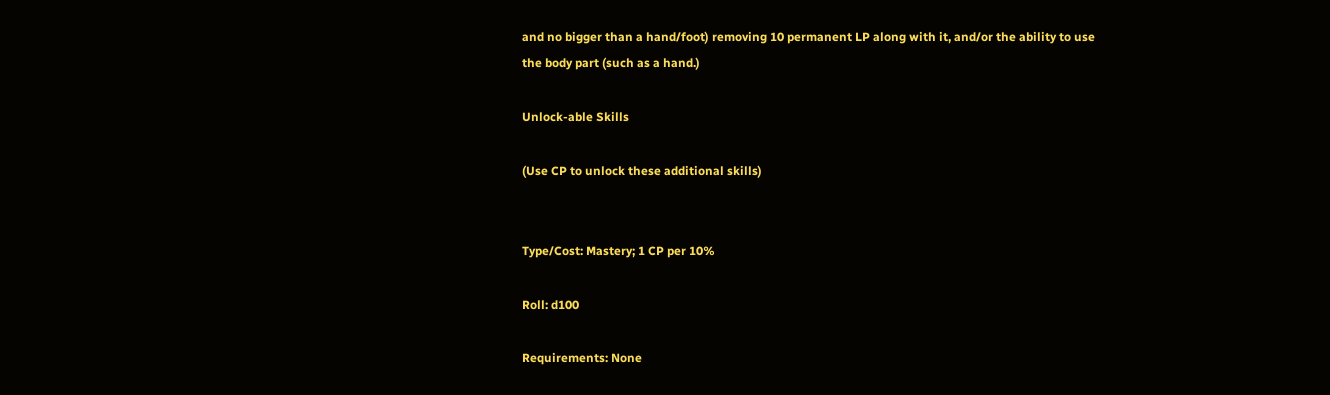and no bigger than a hand/foot) removing 10 permanent LP along with it, and/or the ability to use the body part (such as a hand.)

Unlock-able Skills

(Use CP to unlock these additional skills)


Type/Cost: Mastery; 1 CP per 10%

Roll: d100

Requirements: None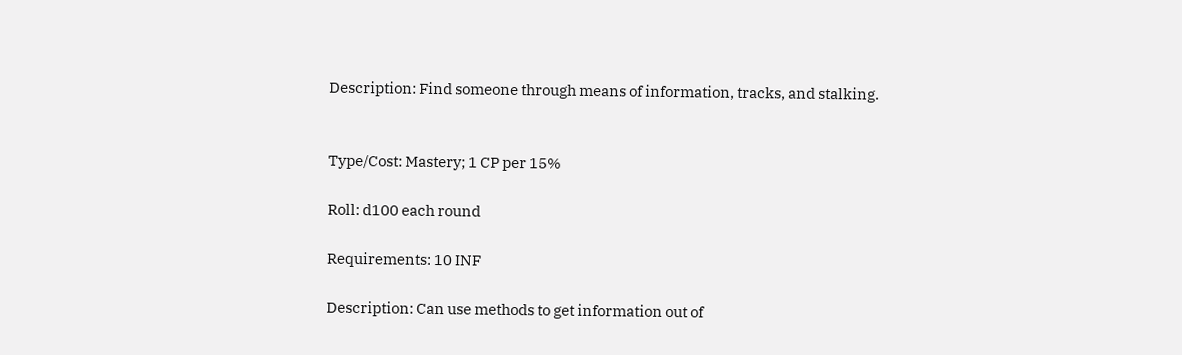Description: Find someone through means of information, tracks, and stalking.


Type/Cost: Mastery; 1 CP per 15%

Roll: d100 each round

Requirements: 10 INF

Description: Can use methods to get information out of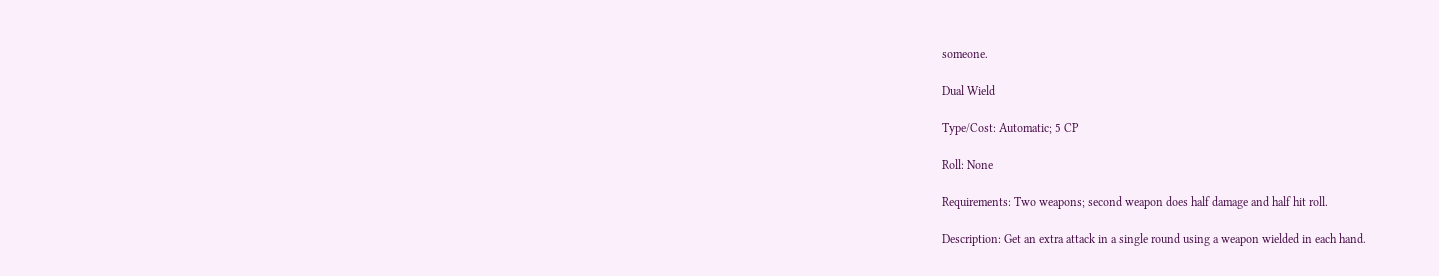someone.

Dual Wield

Type/Cost: Automatic; 5 CP

Roll: None

Requirements: Two weapons; second weapon does half damage and half hit roll.

Description: Get an extra attack in a single round using a weapon wielded in each hand.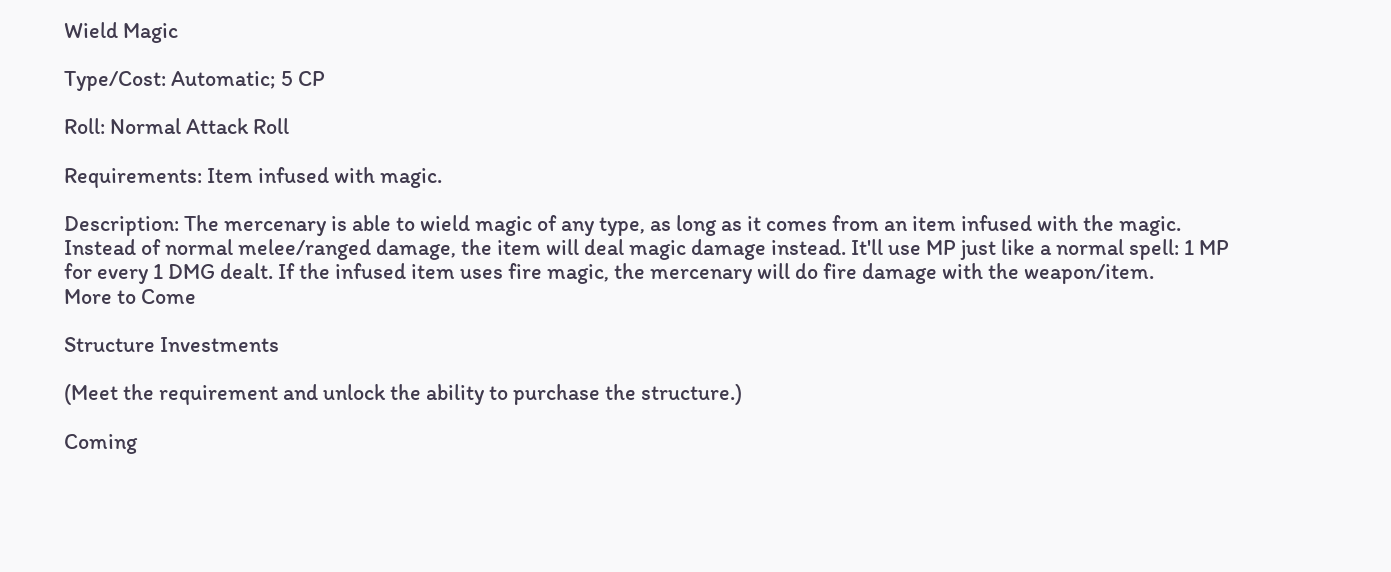Wield Magic

Type/Cost: Automatic; 5 CP

Roll: Normal Attack Roll

Requirements: Item infused with magic.

Description: The mercenary is able to wield magic of any type, as long as it comes from an item infused with the magic. Instead of normal melee/ranged damage, the item will deal magic damage instead. It'll use MP just like a normal spell: 1 MP for every 1 DMG dealt. If the infused item uses fire magic, the mercenary will do fire damage with the weapon/item.
More to Come

Structure Investments

(Meet the requirement and unlock the ability to purchase the structure.)

Coming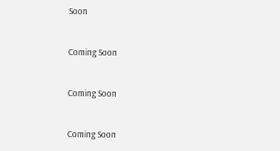Soon


Coming Soon


Coming Soon


Coming Soon